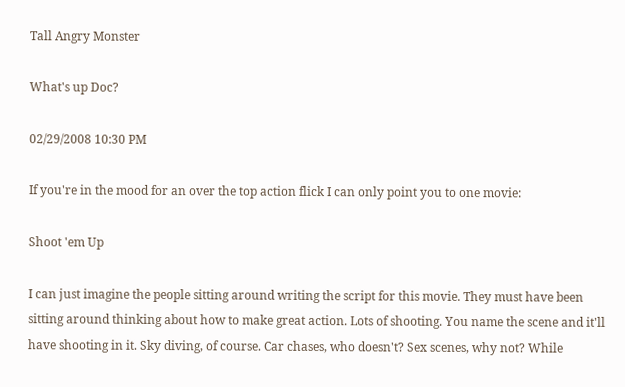Tall Angry Monster

What's up Doc?

02/29/2008 10:30 PM

If you're in the mood for an over the top action flick I can only point you to one movie:

Shoot 'em Up

I can just imagine the people sitting around writing the script for this movie. They must have been sitting around thinking about how to make great action. Lots of shooting. You name the scene and it'll have shooting in it. Sky diving, of course. Car chases, who doesn't? Sex scenes, why not? While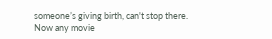someone’s giving birth, can't stop there. Now any movie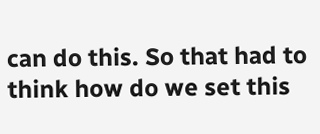can do this. So that had to think how do we set this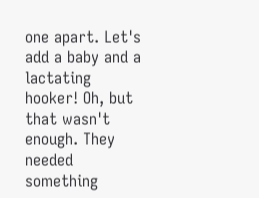one apart. Let's add a baby and a lactating hooker! Oh, but that wasn't enough. They needed something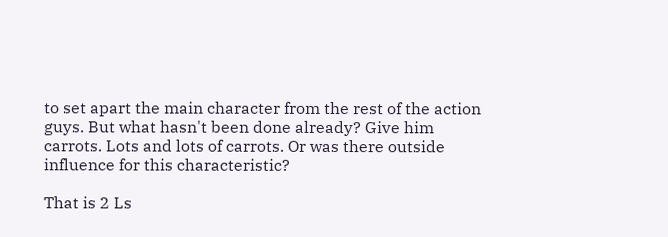to set apart the main character from the rest of the action guys. But what hasn't been done already? Give him carrots. Lots and lots of carrots. Or was there outside influence for this characteristic?

That is 2 Ls